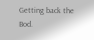Getting back the Bod.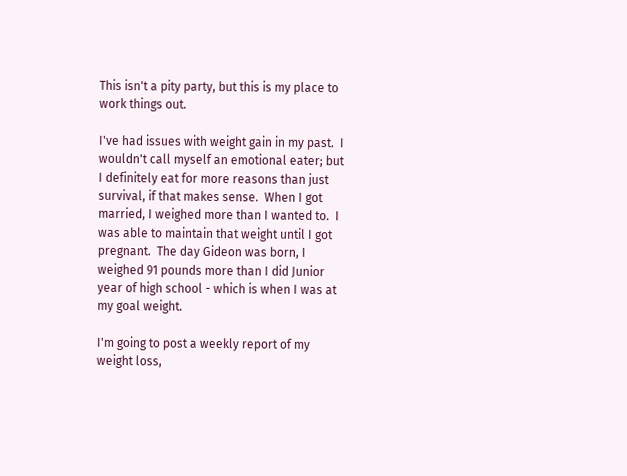This isn't a pity party, but this is my place to work things out.

I've had issues with weight gain in my past.  I wouldn't call myself an emotional eater; but I definitely eat for more reasons than just survival, if that makes sense.  When I got married, I weighed more than I wanted to.  I was able to maintain that weight until I got pregnant.  The day Gideon was born, I weighed 91 pounds more than I did Junior year of high school - which is when I was at my goal weight.

I'm going to post a weekly report of my weight loss,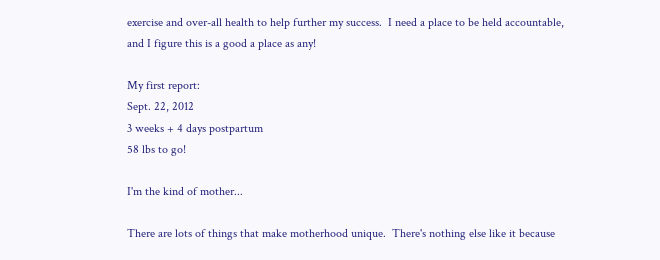exercise and over-all health to help further my success.  I need a place to be held accountable, and I figure this is a good a place as any!

My first report:
Sept. 22, 2012
3 weeks + 4 days postpartum
58 lbs to go!

I'm the kind of mother...

There are lots of things that make motherhood unique.  There's nothing else like it because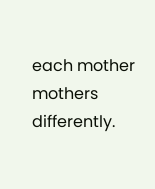each mother mothers differently.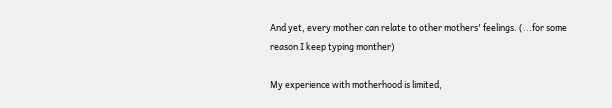And yet, every mother can relate to other mothers' feelings. (...for some reason I keep typing monther)

My experience with motherhood is limited,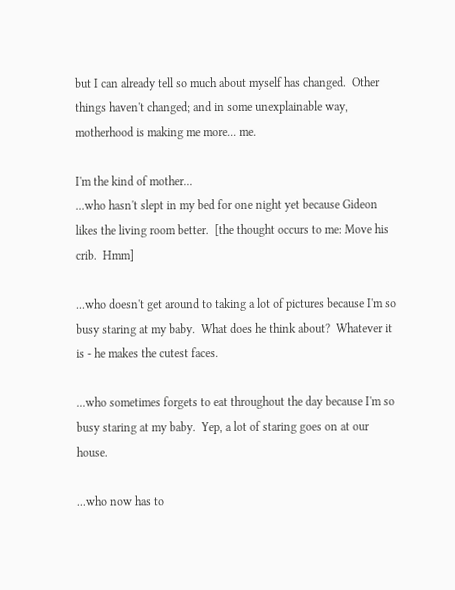but I can already tell so much about myself has changed.  Other things haven't changed; and in some unexplainable way, motherhood is making me more... me.

I'm the kind of mother...
...who hasn't slept in my bed for one night yet because Gideon likes the living room better.  [the thought occurs to me: Move his crib.  Hmm]

...who doesn't get around to taking a lot of pictures because I'm so busy staring at my baby.  What does he think about?  Whatever it is - he makes the cutest faces.

...who sometimes forgets to eat throughout the day because I'm so busy staring at my baby.  Yep, a lot of staring goes on at our house.

...who now has to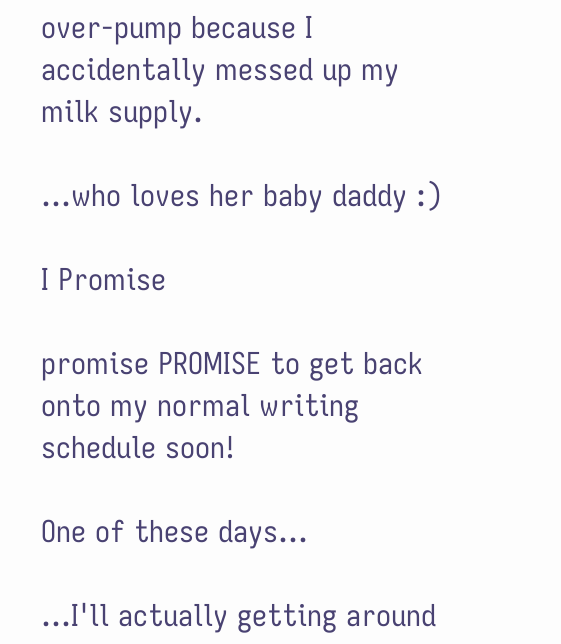over-pump because I accidentally messed up my milk supply.

...who loves her baby daddy :)

I Promise

promise PROMISE to get back onto my normal writing schedule soon!

One of these days...

...I'll actually getting around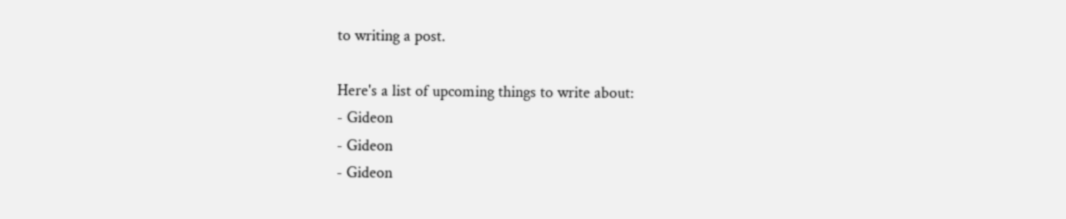to writing a post.

Here's a list of upcoming things to write about:
- Gideon
- Gideon
- Gideon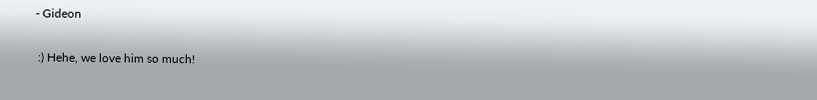- Gideon

 :) Hehe, we love him so much!